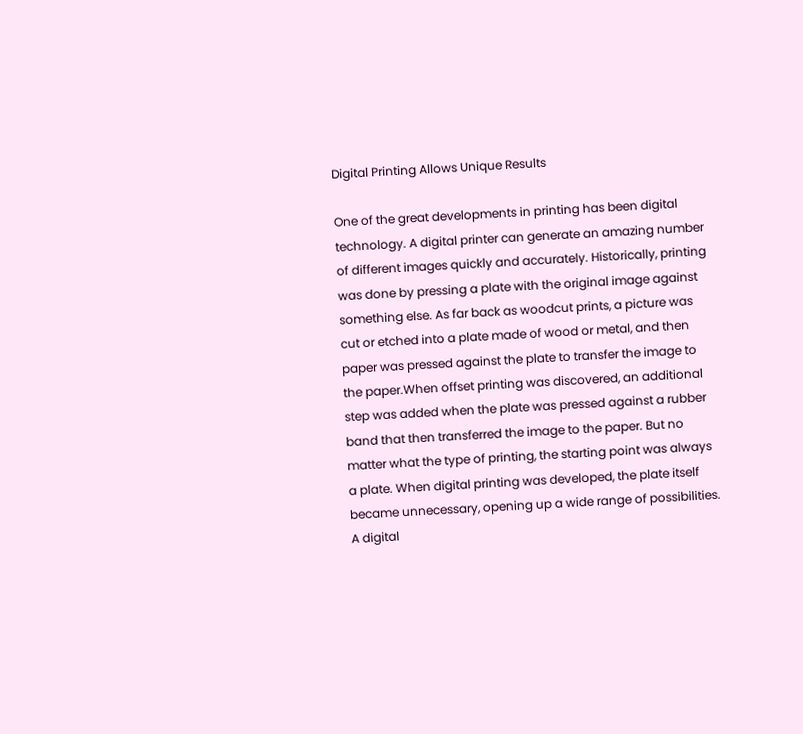Digital Printing Allows Unique Results

One of the great developments in printing has been digital technology. A digital printer can generate an amazing number of different images quickly and accurately. Historically, printing was done by pressing a plate with the original image against something else. As far back as woodcut prints, a picture was cut or etched into a plate made of wood or metal, and then paper was pressed against the plate to transfer the image to the paper.When offset printing was discovered, an additional step was added when the plate was pressed against a rubber band that then transferred the image to the paper. But no matter what the type of printing, the starting point was always a plate. When digital printing was developed, the plate itself became unnecessary, opening up a wide range of possibilities. A digital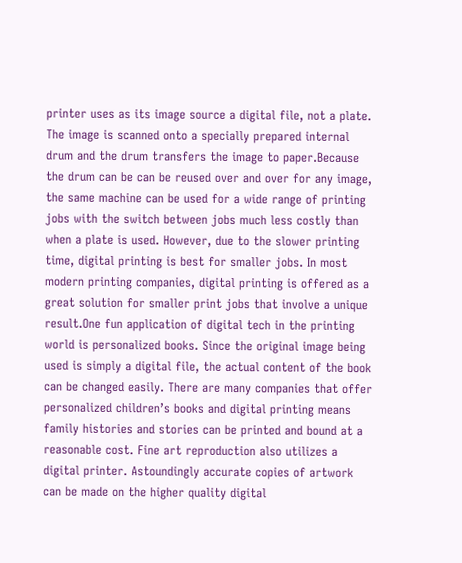printer uses as its image source a digital file, not a plate. The image is scanned onto a specially prepared internal drum and the drum transfers the image to paper.Because the drum can be can be reused over and over for any image, the same machine can be used for a wide range of printing jobs with the switch between jobs much less costly than when a plate is used. However, due to the slower printing time, digital printing is best for smaller jobs. In most modern printing companies, digital printing is offered as a great solution for smaller print jobs that involve a unique result.One fun application of digital tech in the printing world is personalized books. Since the original image being used is simply a digital file, the actual content of the book can be changed easily. There are many companies that offer personalized children’s books and digital printing means family histories and stories can be printed and bound at a reasonable cost. Fine art reproduction also utilizes a digital printer. Astoundingly accurate copies of artwork can be made on the higher quality digital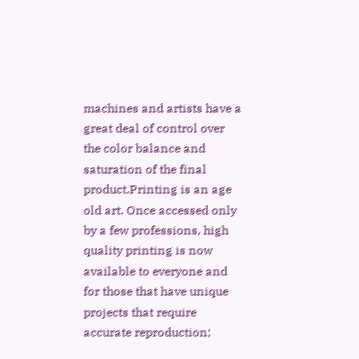machines and artists have a great deal of control over the color balance and saturation of the final product.Printing is an age old art. Once accessed only by a few professions, high quality printing is now available to everyone and for those that have unique projects that require accurate reproduction;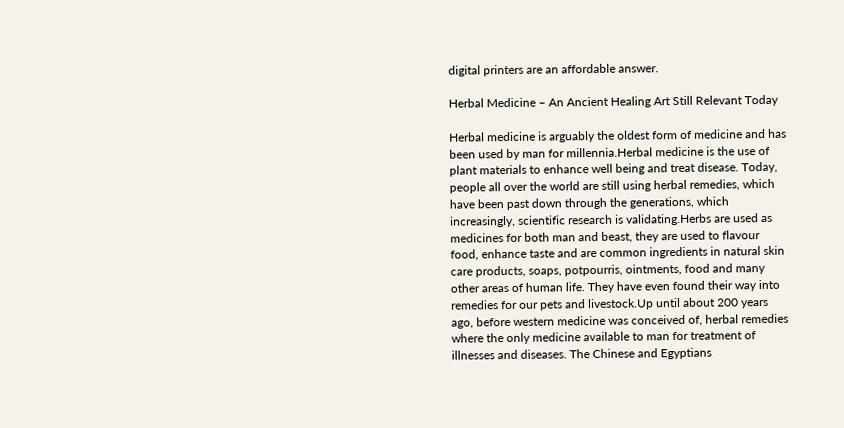digital printers are an affordable answer.

Herbal Medicine – An Ancient Healing Art Still Relevant Today

Herbal medicine is arguably the oldest form of medicine and has been used by man for millennia.Herbal medicine is the use of plant materials to enhance well being and treat disease. Today, people all over the world are still using herbal remedies, which have been past down through the generations, which increasingly, scientific research is validating.Herbs are used as medicines for both man and beast, they are used to flavour food, enhance taste and are common ingredients in natural skin care products, soaps, potpourris, ointments, food and many other areas of human life. They have even found their way into remedies for our pets and livestock.Up until about 200 years ago, before western medicine was conceived of, herbal remedies where the only medicine available to man for treatment of illnesses and diseases. The Chinese and Egyptians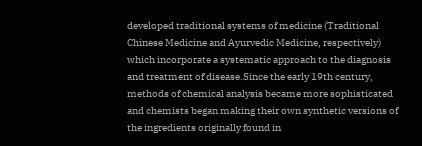developed traditional systems of medicine (Traditional Chinese Medicine and Ayurvedic Medicine, respectively) which incorporate a systematic approach to the diagnosis and treatment of disease.Since the early 19th century, methods of chemical analysis became more sophisticated and chemists began making their own synthetic versions of the ingredients originally found in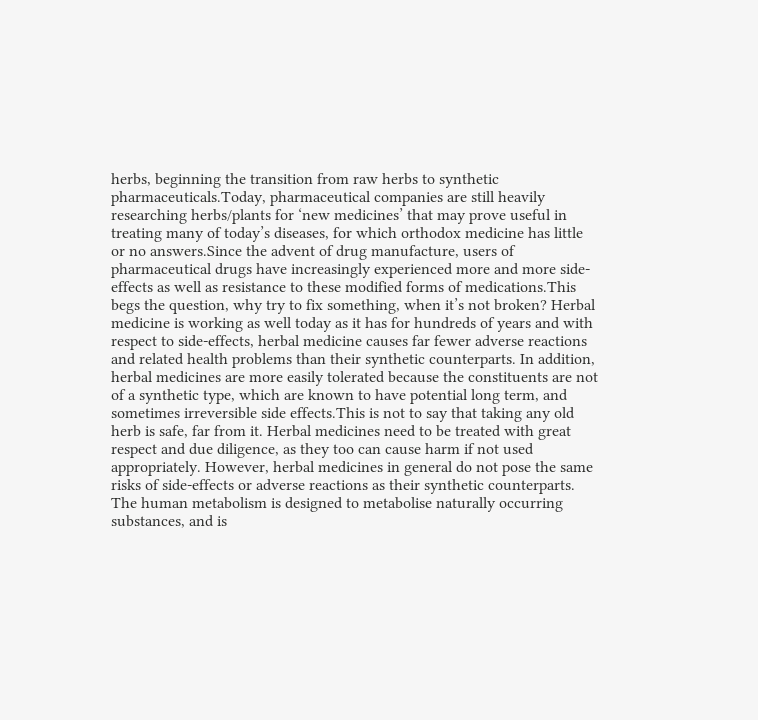herbs, beginning the transition from raw herbs to synthetic pharmaceuticals.Today, pharmaceutical companies are still heavily researching herbs/plants for ‘new medicines’ that may prove useful in treating many of today’s diseases, for which orthodox medicine has little or no answers.Since the advent of drug manufacture, users of pharmaceutical drugs have increasingly experienced more and more side-effects as well as resistance to these modified forms of medications.This begs the question, why try to fix something, when it’s not broken? Herbal medicine is working as well today as it has for hundreds of years and with respect to side-effects, herbal medicine causes far fewer adverse reactions and related health problems than their synthetic counterparts. In addition, herbal medicines are more easily tolerated because the constituents are not of a synthetic type, which are known to have potential long term, and sometimes irreversible side effects.This is not to say that taking any old herb is safe, far from it. Herbal medicines need to be treated with great respect and due diligence, as they too can cause harm if not used appropriately. However, herbal medicines in general do not pose the same risks of side-effects or adverse reactions as their synthetic counterparts. The human metabolism is designed to metabolise naturally occurring substances, and is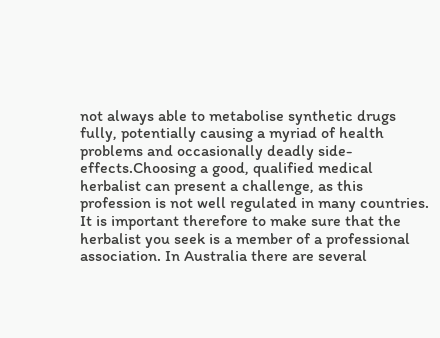not always able to metabolise synthetic drugs fully, potentially causing a myriad of health problems and occasionally deadly side-effects.Choosing a good, qualified medical herbalist can present a challenge, as this profession is not well regulated in many countries. It is important therefore to make sure that the herbalist you seek is a member of a professional association. In Australia there are several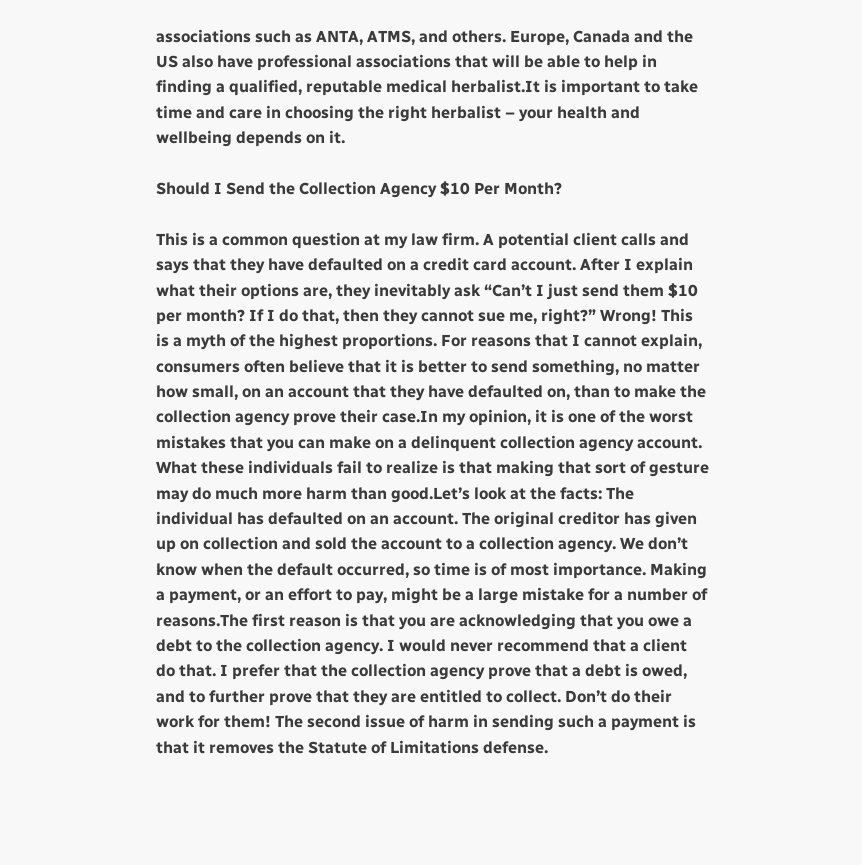associations such as ANTA, ATMS, and others. Europe, Canada and the US also have professional associations that will be able to help in finding a qualified, reputable medical herbalist.It is important to take time and care in choosing the right herbalist – your health and wellbeing depends on it.

Should I Send the Collection Agency $10 Per Month?

This is a common question at my law firm. A potential client calls and says that they have defaulted on a credit card account. After I explain what their options are, they inevitably ask “Can’t I just send them $10 per month? If I do that, then they cannot sue me, right?” Wrong! This is a myth of the highest proportions. For reasons that I cannot explain, consumers often believe that it is better to send something, no matter how small, on an account that they have defaulted on, than to make the collection agency prove their case.In my opinion, it is one of the worst mistakes that you can make on a delinquent collection agency account. What these individuals fail to realize is that making that sort of gesture may do much more harm than good.Let’s look at the facts: The individual has defaulted on an account. The original creditor has given up on collection and sold the account to a collection agency. We don’t know when the default occurred, so time is of most importance. Making a payment, or an effort to pay, might be a large mistake for a number of reasons.The first reason is that you are acknowledging that you owe a debt to the collection agency. I would never recommend that a client do that. I prefer that the collection agency prove that a debt is owed, and to further prove that they are entitled to collect. Don’t do their work for them! The second issue of harm in sending such a payment is that it removes the Statute of Limitations defense.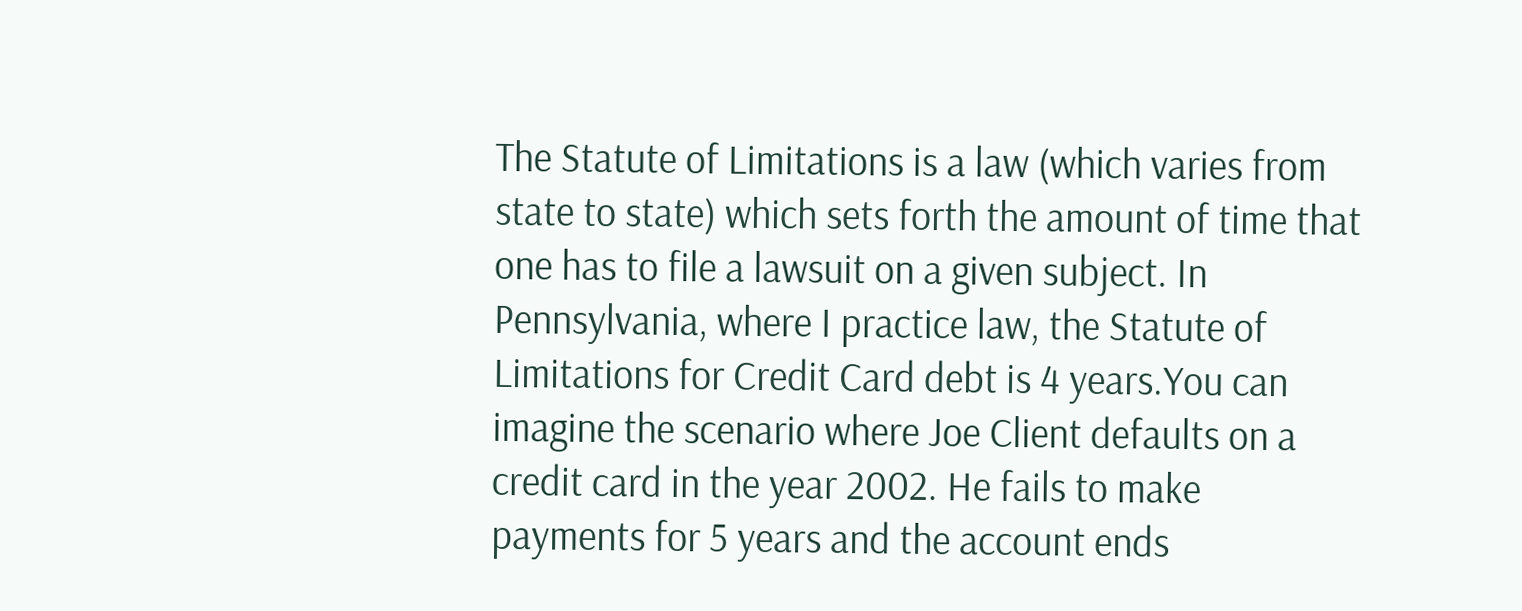The Statute of Limitations is a law (which varies from state to state) which sets forth the amount of time that one has to file a lawsuit on a given subject. In Pennsylvania, where I practice law, the Statute of Limitations for Credit Card debt is 4 years.You can imagine the scenario where Joe Client defaults on a credit card in the year 2002. He fails to make payments for 5 years and the account ends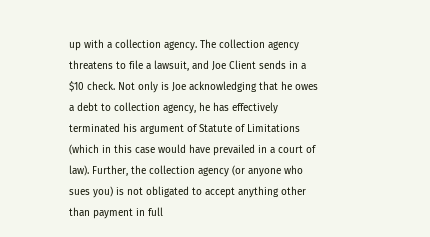up with a collection agency. The collection agency threatens to file a lawsuit, and Joe Client sends in a $10 check. Not only is Joe acknowledging that he owes a debt to collection agency, he has effectively terminated his argument of Statute of Limitations (which in this case would have prevailed in a court of law). Further, the collection agency (or anyone who sues you) is not obligated to accept anything other than payment in full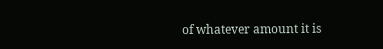of whatever amount it is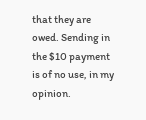that they are owed. Sending in the $10 payment is of no use, in my opinion.